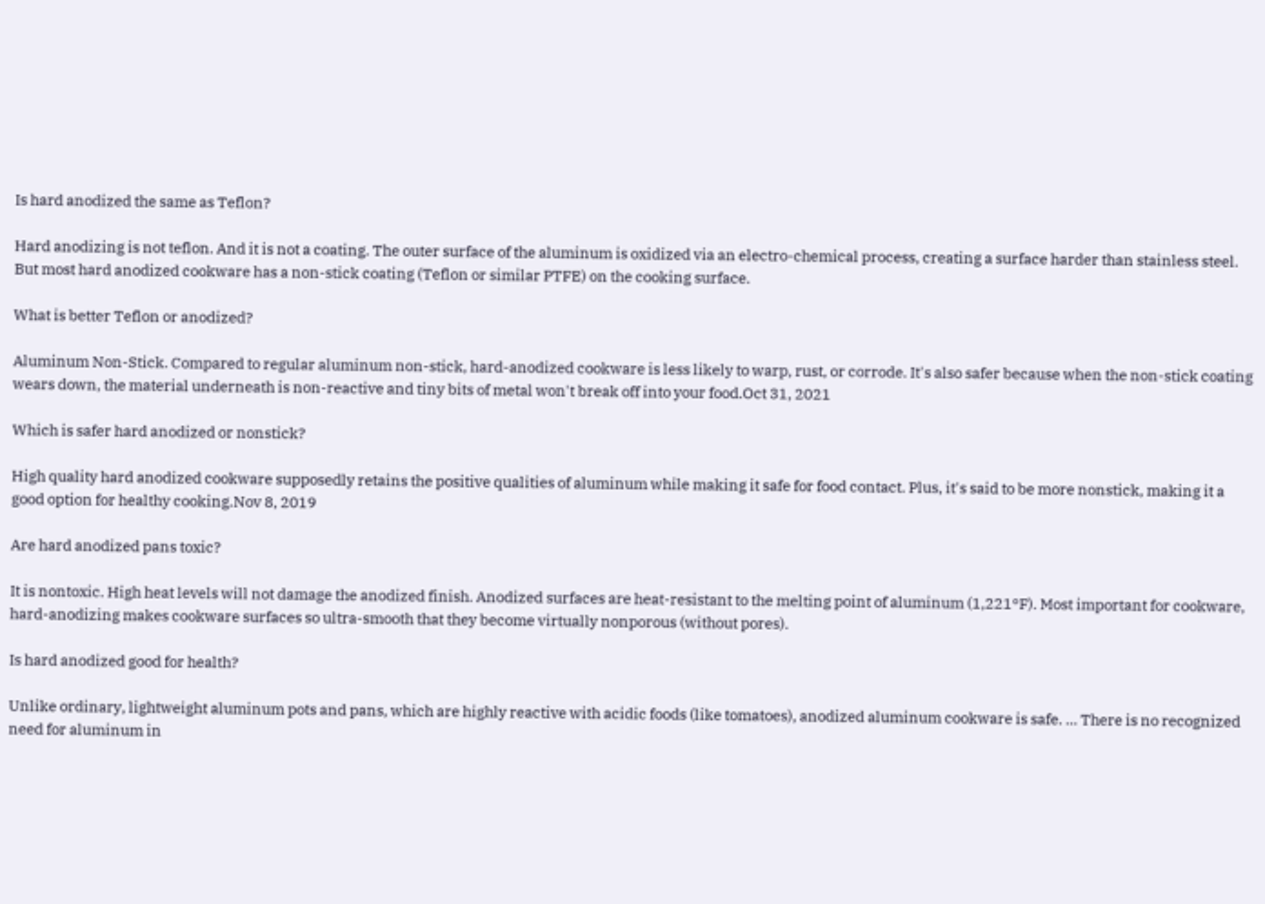Is hard anodized the same as Teflon?

Hard anodizing is not teflon. And it is not a coating. The outer surface of the aluminum is oxidized via an electro-chemical process, creating a surface harder than stainless steel. But most hard anodized cookware has a non-stick coating (Teflon or similar PTFE) on the cooking surface.

What is better Teflon or anodized?

Aluminum Non-Stick. Compared to regular aluminum non-stick, hard-anodized cookware is less likely to warp, rust, or corrode. It's also safer because when the non-stick coating wears down, the material underneath is non-reactive and tiny bits of metal won't break off into your food.Oct 31, 2021

Which is safer hard anodized or nonstick?

High quality hard anodized cookware supposedly retains the positive qualities of aluminum while making it safe for food contact. Plus, it's said to be more nonstick, making it a good option for healthy cooking.Nov 8, 2019

Are hard anodized pans toxic?

It is nontoxic. High heat levels will not damage the anodized finish. Anodized surfaces are heat-resistant to the melting point of aluminum (1,221°F). Most important for cookware, hard-anodizing makes cookware surfaces so ultra-smooth that they become virtually nonporous (without pores).

Is hard anodized good for health?

Unlike ordinary, lightweight aluminum pots and pans, which are highly reactive with acidic foods (like tomatoes), anodized aluminum cookware is safe. ... There is no recognized need for aluminum in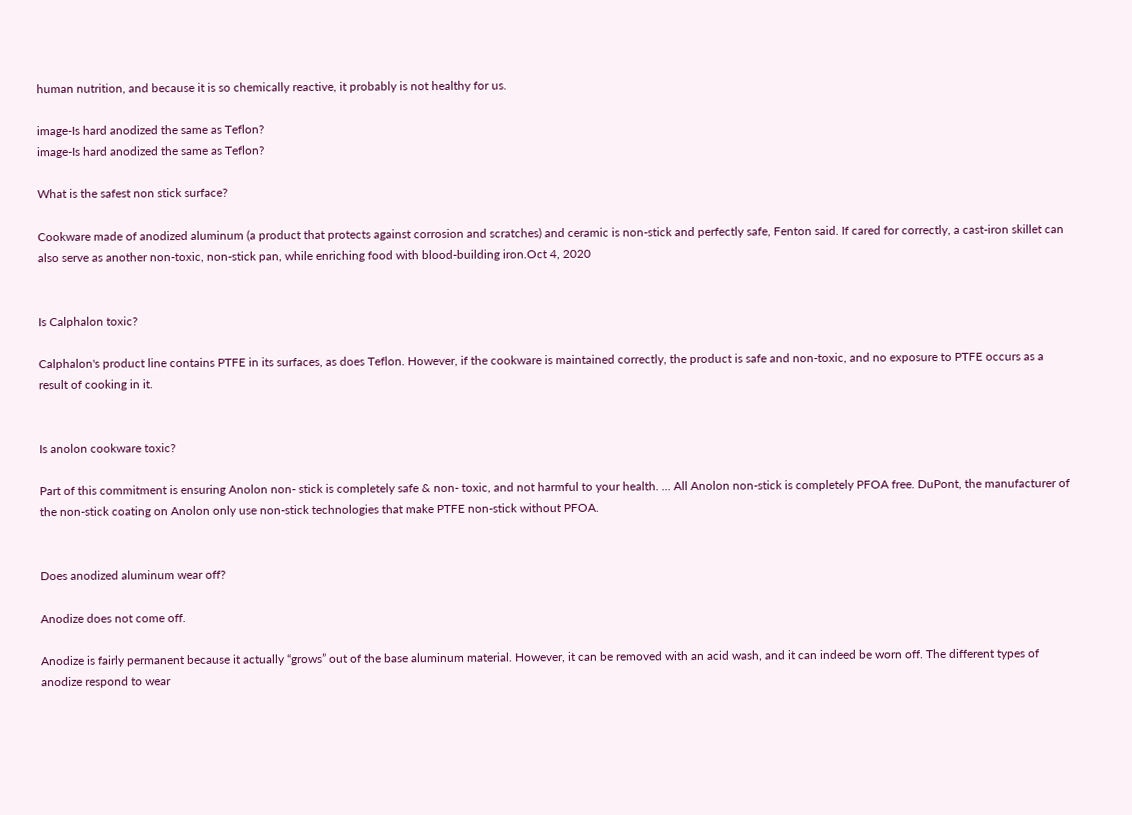human nutrition, and because it is so chemically reactive, it probably is not healthy for us.

image-Is hard anodized the same as Teflon?
image-Is hard anodized the same as Teflon?

What is the safest non stick surface?

Cookware made of anodized aluminum (a product that protects against corrosion and scratches) and ceramic is non-stick and perfectly safe, Fenton said. If cared for correctly, a cast-iron skillet can also serve as another non-toxic, non-stick pan, while enriching food with blood-building iron.Oct 4, 2020


Is Calphalon toxic?

Calphalon's product line contains PTFE in its surfaces, as does Teflon. However, if the cookware is maintained correctly, the product is safe and non-toxic, and no exposure to PTFE occurs as a result of cooking in it.


Is anolon cookware toxic?

Part of this commitment is ensuring Anolon non- stick is completely safe & non- toxic, and not harmful to your health. ... All Anolon non-stick is completely PFOA free. DuPont, the manufacturer of the non-stick coating on Anolon only use non-stick technologies that make PTFE non-stick without PFOA.


Does anodized aluminum wear off?

Anodize does not come off.

Anodize is fairly permanent because it actually “grows” out of the base aluminum material. However, it can be removed with an acid wash, and it can indeed be worn off. The different types of anodize respond to wear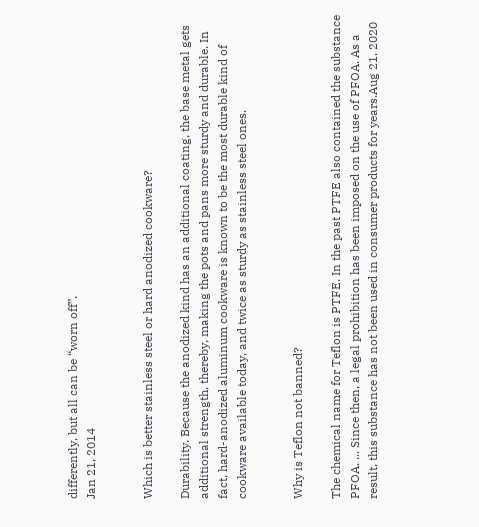differently, but all can be “worn off”.
Jan 21, 2014


Which is better stainless steel or hard anodized cookware?

Durability. Because the anodized kind has an additional coating, the base metal gets additional strength, thereby, making the pots and pans more sturdy and durable. In fact, hard-anodized aluminum cookware is known to be the most durable kind of cookware available today, and twice as sturdy as stainless steel ones.


Why is Teflon not banned?

The chemical name for Teflon is PTFE. In the past PTFE also contained the substance PFOA. ... Since then, a legal prohibition has been imposed on the use of PFOA. As a result, this substance has not been used in consumer products for years.Aug 21, 2020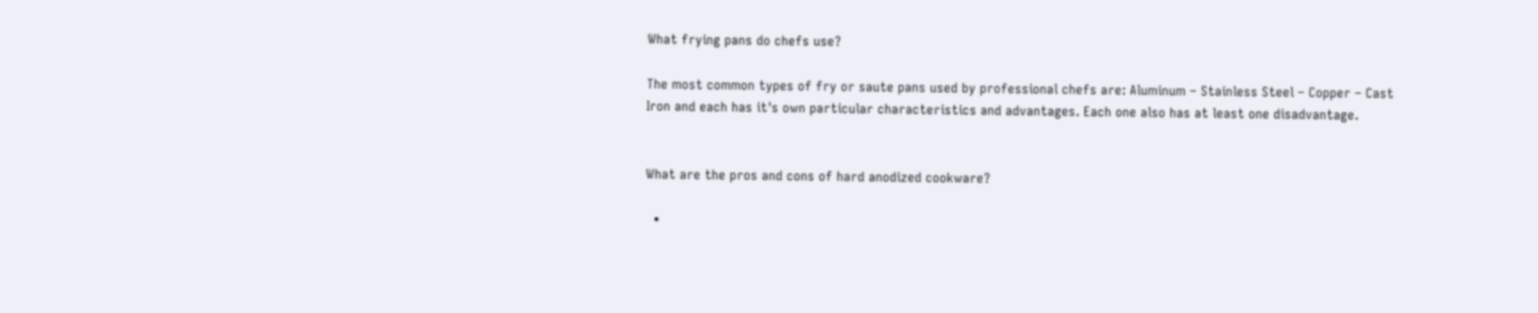What frying pans do chefs use?

The most common types of fry or saute pans used by professional chefs are: Aluminum – Stainless Steel – Copper – Cast Iron and each has it's own particular characteristics and advantages. Each one also has at least one disadvantage.


What are the pros and cons of hard anodized cookware?

  •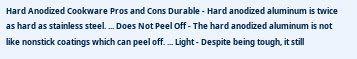Hard Anodized Cookware Pros and Cons Durable - Hard anodized aluminum is twice as hard as stainless steel. ... Does Not Peel Off - The hard anodized aluminum is not like nonstick coatings which can peel off. ... Light - Despite being tough, it still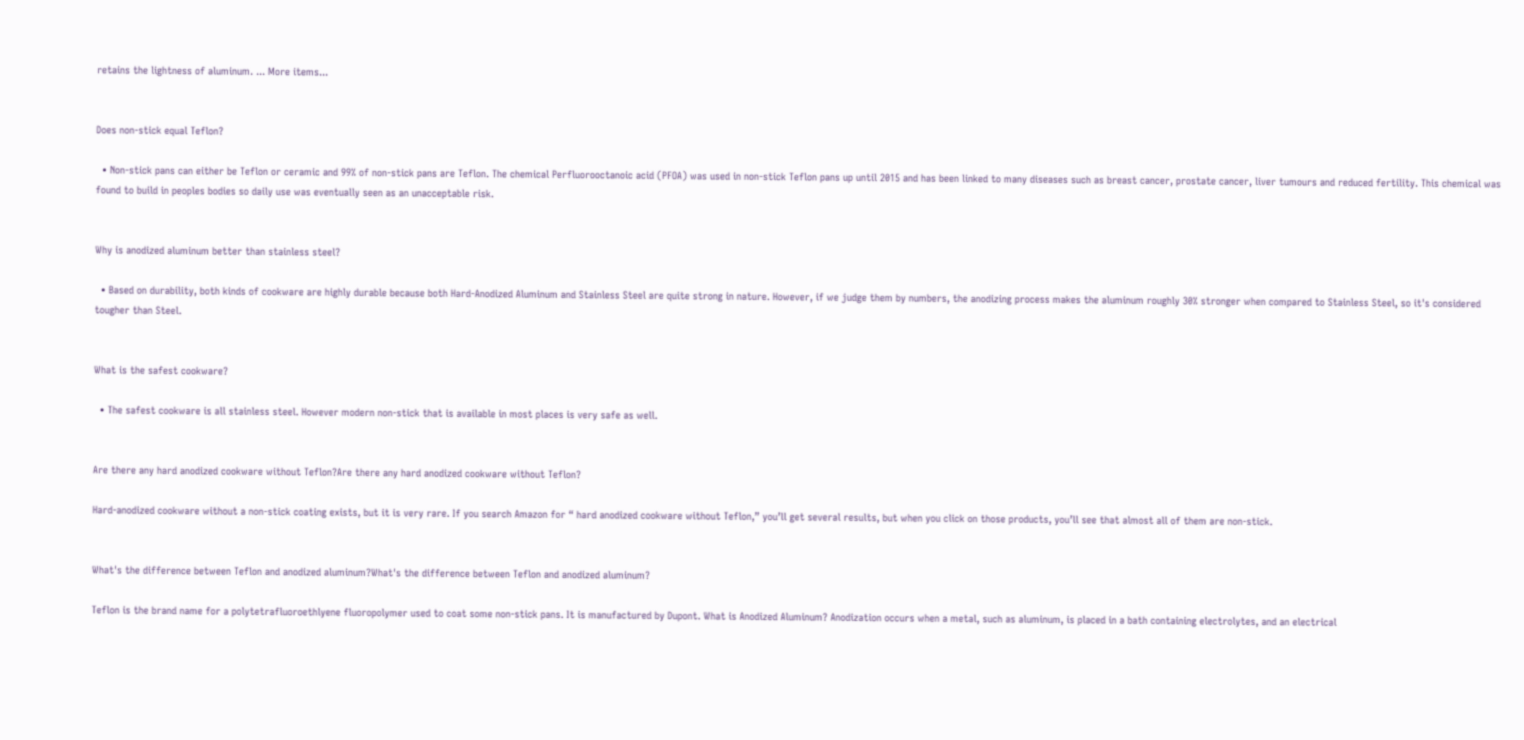retains the lightness of aluminum. ... More items...


Does non-stick equal Teflon?

  • Non-stick pans can either be Teflon or ceramic and 99% of non-stick pans are Teflon. The chemical Perfluorooctanoic acid (PFOA) was used in non-stick Teflon pans up until 2015 and has been linked to many diseases such as breast cancer, prostate cancer, liver tumours and reduced fertility. This chemical was found to build in peoples bodies so daily use was eventually seen as an unacceptable risk.


Why is anodized aluminum better than stainless steel?

  • Based on durability, both kinds of cookware are highly durable because both Hard-Anodized Aluminum and Stainless Steel are quite strong in nature. However, if we judge them by numbers, the anodizing process makes the aluminum roughly 30% stronger when compared to Stainless Steel, so it's considered tougher than Steel.


What is the safest cookware?

  • The safest cookware is all stainless steel. However modern non-stick that is available in most places is very safe as well.


Are there any hard anodized cookware without Teflon?Are there any hard anodized cookware without Teflon?

Hard-anodized cookware without a non-stick coating exists, but it is very rare. If you search Amazon for “ hard anodized cookware without Teflon,” you’ll get several results, but when you click on those products, you’ll see that almost all of them are non-stick.


What's the difference between Teflon and anodized aluminum?What's the difference between Teflon and anodized aluminum?

Teflon is the brand name for a polytetrafluoroethlyene fluoropolymer used to coat some non-stick pans. It is manufactured by Dupont. What is Anodized Aluminum? Anodization occurs when a metal, such as aluminum, is placed in a bath containing electrolytes, and an electrical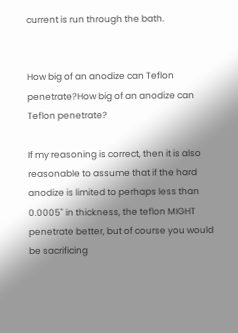current is run through the bath.


How big of an anodize can Teflon penetrate?How big of an anodize can Teflon penetrate?

If my reasoning is correct, then it is also reasonable to assume that if the hard anodize is limited to perhaps less than 0.0005" in thickness, the teflon MIGHT penetrate better, but of course you would be sacrificing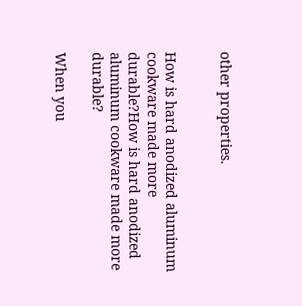other properties.


How is hard anodized aluminum cookware made more durable?How is hard anodized aluminum cookware made more durable?

When you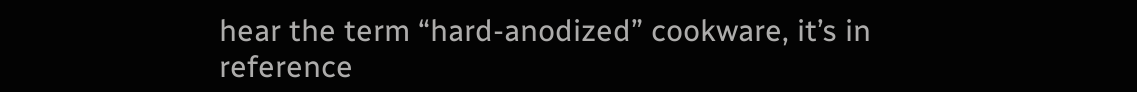hear the term “hard-anodized” cookware, it’s in reference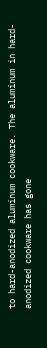to hard-anodized aluminum cookware. The aluminum in hard-anodized cookware has gone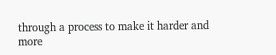through a process to make it harder and more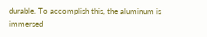durable. To accomplish this, the aluminum is immersed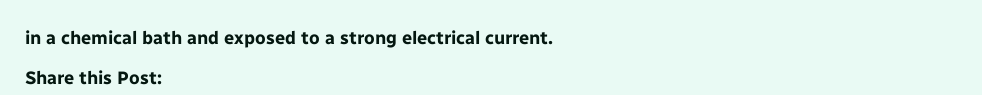in a chemical bath and exposed to a strong electrical current.

Share this Post: